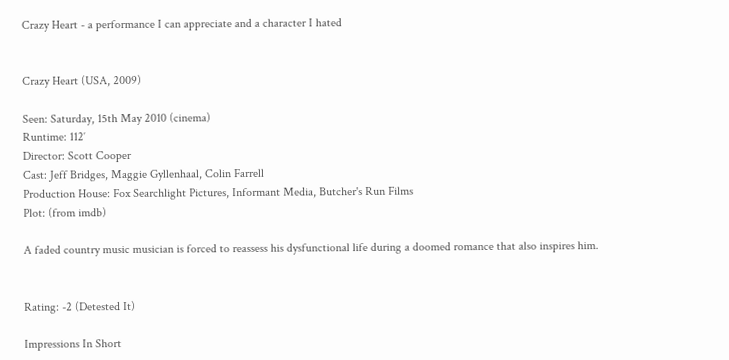Crazy Heart - a performance I can appreciate and a character I hated


Crazy Heart (USA, 2009)

Seen: Saturday, 15th May 2010 (cinema)
Runtime: 112′
Director: Scott Cooper
Cast: Jeff Bridges, Maggie Gyllenhaal, Colin Farrell
Production House: Fox Searchlight Pictures, Informant Media, Butcher's Run Films
Plot: (from imdb)

A faded country music musician is forced to reassess his dysfunctional life during a doomed romance that also inspires him.


Rating: -2 (Detested It)

Impressions In Short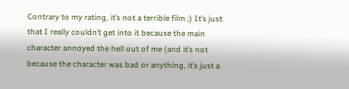Contrary to my rating, it’s not a terrible film ;) It’s just that I really couldn’t get into it because the main character annoyed the hell out of me (and it’s not because the character was bad or anything, it’s just a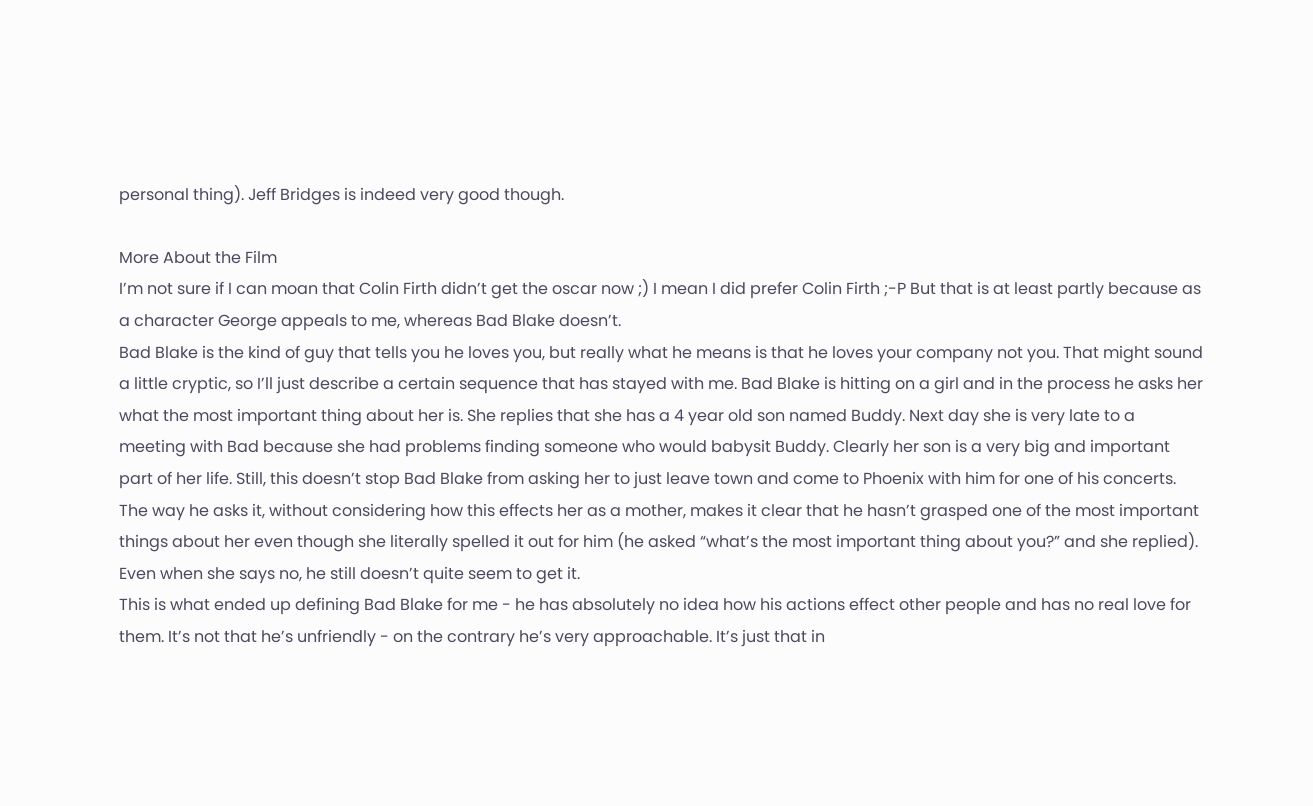personal thing). Jeff Bridges is indeed very good though.

More About the Film
I’m not sure if I can moan that Colin Firth didn’t get the oscar now ;) I mean I did prefer Colin Firth ;-P But that is at least partly because as a character George appeals to me, whereas Bad Blake doesn’t.
Bad Blake is the kind of guy that tells you he loves you, but really what he means is that he loves your company not you. That might sound a little cryptic, so I’ll just describe a certain sequence that has stayed with me. Bad Blake is hitting on a girl and in the process he asks her what the most important thing about her is. She replies that she has a 4 year old son named Buddy. Next day she is very late to a meeting with Bad because she had problems finding someone who would babysit Buddy. Clearly her son is a very big and important part of her life. Still, this doesn’t stop Bad Blake from asking her to just leave town and come to Phoenix with him for one of his concerts. The way he asks it, without considering how this effects her as a mother, makes it clear that he hasn’t grasped one of the most important things about her even though she literally spelled it out for him (he asked “what’s the most important thing about you?” and she replied). Even when she says no, he still doesn’t quite seem to get it.
This is what ended up defining Bad Blake for me - he has absolutely no idea how his actions effect other people and has no real love for them. It’s not that he’s unfriendly - on the contrary he’s very approachable. It’s just that in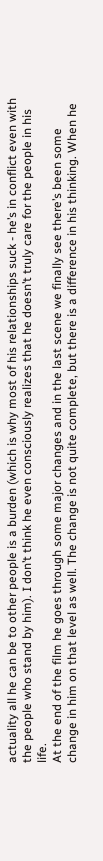actuality all he can be to other people is a burden (which is why most of his relationships suck - he’s in conflict even with the people who stand by him). I don’t think he even consciously realizes that he doesn’t truly care for the people in his life.
At the end of the film he goes through some major changes and in the last scene we finally see there’s been some change in him on that level as well. The change is not quite complete, but there is a difference in his thinking. When he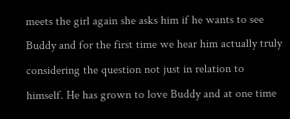meets the girl again she asks him if he wants to see Buddy and for the first time we hear him actually truly considering the question not just in relation to himself. He has grown to love Buddy and at one time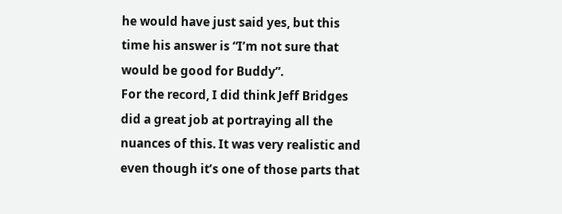he would have just said yes, but this time his answer is “I’m not sure that would be good for Buddy”.
For the record, I did think Jeff Bridges did a great job at portraying all the nuances of this. It was very realistic and even though it’s one of those parts that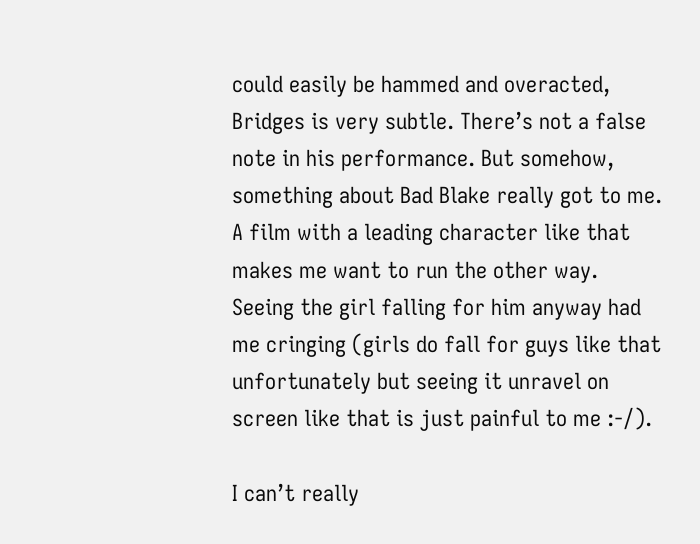could easily be hammed and overacted, Bridges is very subtle. There’s not a false note in his performance. But somehow, something about Bad Blake really got to me. A film with a leading character like that makes me want to run the other way. Seeing the girl falling for him anyway had me cringing (girls do fall for guys like that unfortunately but seeing it unravel on screen like that is just painful to me :-/).

I can’t really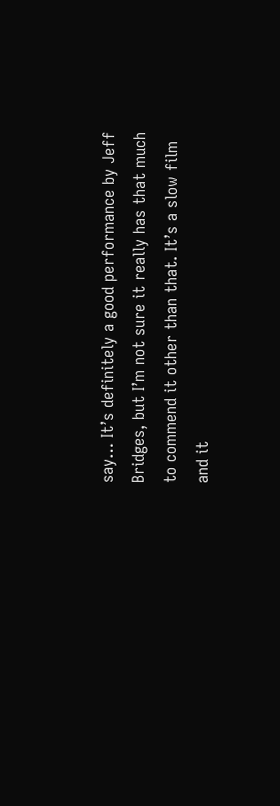say… It’s definitely a good performance by Jeff Bridges, but I’m not sure it really has that much to commend it other than that. It’s a slow film and it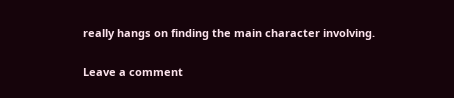really hangs on finding the main character involving.

Leave a comment